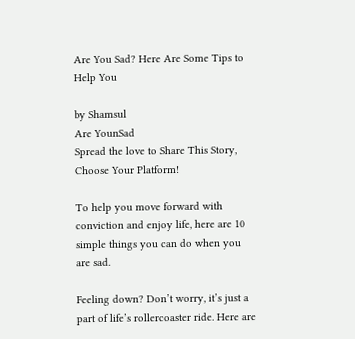Are You Sad? Here Are Some Tips to Help You

by Shamsul
Are YounSad
Spread the love to Share This Story, Choose Your Platform!

To help you move forward with conviction and enjoy life, here are 10 simple things you can do when you are sad.

Feeling down? Don’t worry, it’s just a part of life’s rollercoaster ride. Here are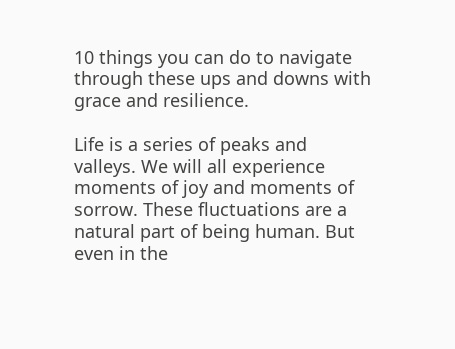10 things you can do to navigate through these ups and downs with grace and resilience.

Life is a series of peaks and valleys. We will all experience moments of joy and moments of sorrow. These fluctuations are a natural part of being human. But even in the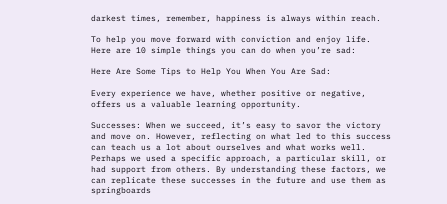darkest times, remember, happiness is always within reach.

To help you move forward with conviction and enjoy life. Here are 10 simple things you can do when you’re sad:

Here Are Some Tips to Help You When You Are Sad:

Every experience we have, whether positive or negative, offers us a valuable learning opportunity.

Successes: When we succeed, it’s easy to savor the victory and move on. However, reflecting on what led to this success can teach us a lot about ourselves and what works well. Perhaps we used a specific approach, a particular skill, or had support from others. By understanding these factors, we can replicate these successes in the future and use them as springboards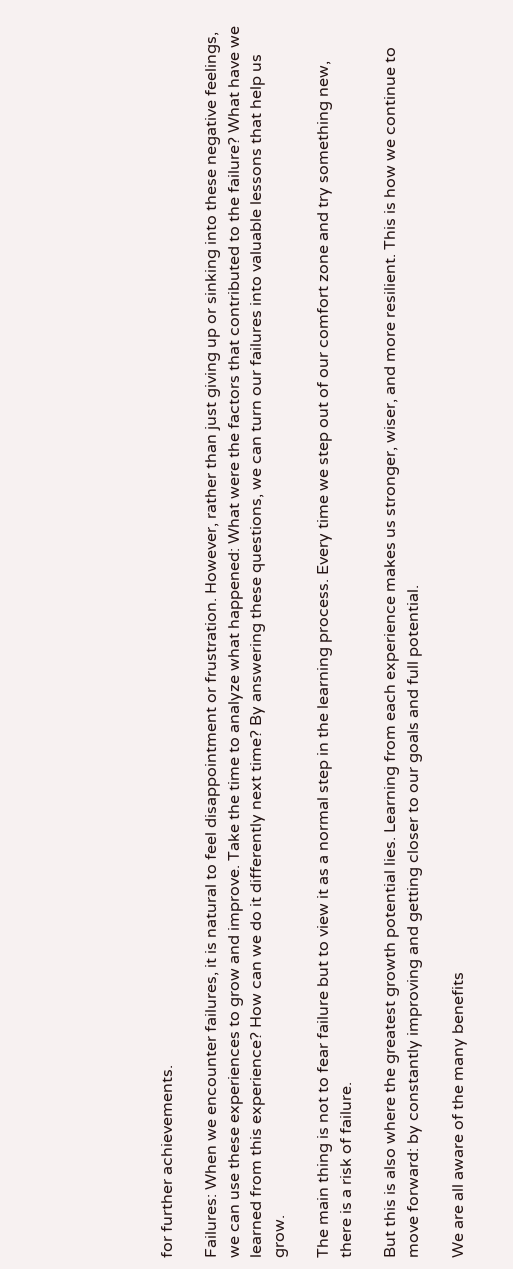for further achievements.

Failures: When we encounter failures, it is natural to feel disappointment or frustration. However, rather than just giving up or sinking into these negative feelings, we can use these experiences to grow and improve. Take the time to analyze what happened: What were the factors that contributed to the failure? What have we learned from this experience? How can we do it differently next time? By answering these questions, we can turn our failures into valuable lessons that help us grow.

The main thing is not to fear failure but to view it as a normal step in the learning process. Every time we step out of our comfort zone and try something new, there is a risk of failure.

But this is also where the greatest growth potential lies. Learning from each experience makes us stronger, wiser, and more resilient. This is how we continue to move forward: by constantly improving and getting closer to our goals and full potential.

We are all aware of the many benefits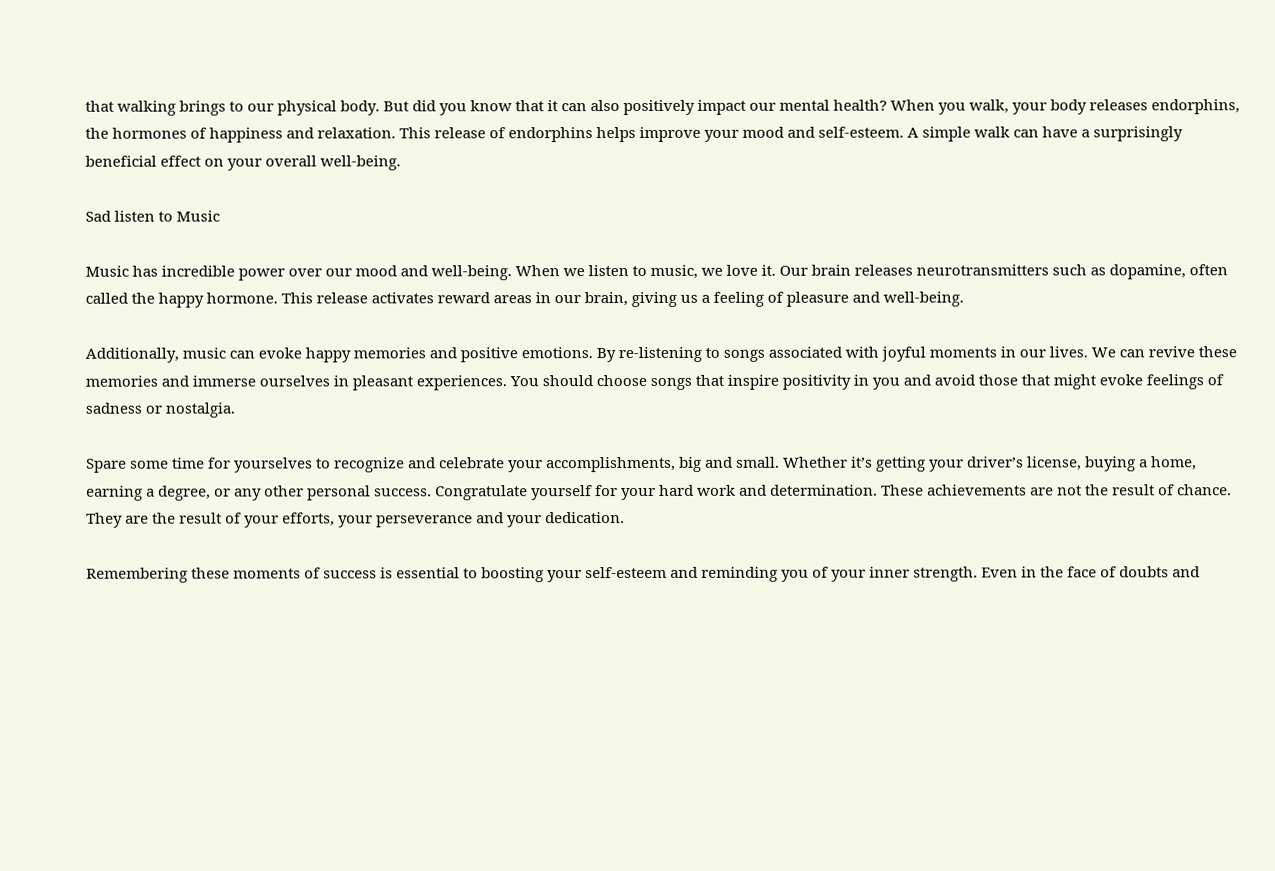that walking brings to our physical body. But did you know that it can also positively impact our mental health? When you walk, your body releases endorphins, the hormones of happiness and relaxation. This release of endorphins helps improve your mood and self-esteem. A simple walk can have a surprisingly beneficial effect on your overall well-being.

Sad listen to Music

Music has incredible power over our mood and well-being. When we listen to music, we love it. Our brain releases neurotransmitters such as dopamine, often called the happy hormone. This release activates reward areas in our brain, giving us a feeling of pleasure and well-being.

Additionally, music can evoke happy memories and positive emotions. By re-listening to songs associated with joyful moments in our lives. We can revive these memories and immerse ourselves in pleasant experiences. You should choose songs that inspire positivity in you and avoid those that might evoke feelings of sadness or nostalgia.

Spare some time for yourselves to recognize and celebrate your accomplishments, big and small. Whether it’s getting your driver’s license, buying a home, earning a degree, or any other personal success. Congratulate yourself for your hard work and determination. These achievements are not the result of chance. They are the result of your efforts, your perseverance and your dedication.

Remembering these moments of success is essential to boosting your self-esteem and reminding you of your inner strength. Even in the face of doubts and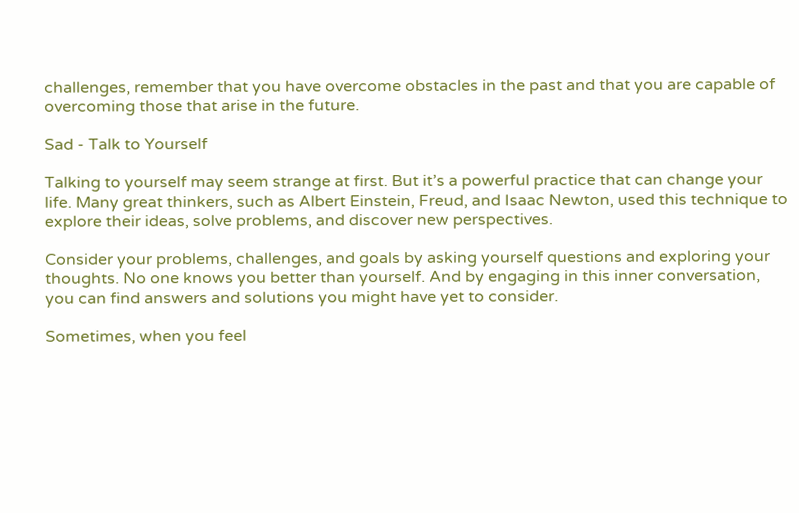challenges, remember that you have overcome obstacles in the past and that you are capable of overcoming those that arise in the future.

Sad - Talk to Yourself

Talking to yourself may seem strange at first. But it’s a powerful practice that can change your life. Many great thinkers, such as Albert Einstein, Freud, and Isaac Newton, used this technique to explore their ideas, solve problems, and discover new perspectives.

Consider your problems, challenges, and goals by asking yourself questions and exploring your thoughts. No one knows you better than yourself. And by engaging in this inner conversation, you can find answers and solutions you might have yet to consider.

Sometimes, when you feel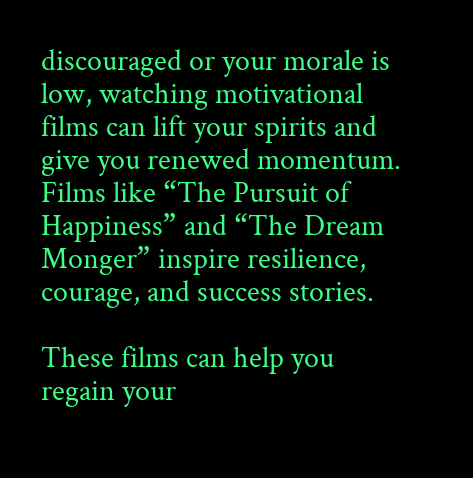discouraged or your morale is low, watching motivational films can lift your spirits and give you renewed momentum. Films like “The Pursuit of Happiness” and “The Dream Monger” inspire resilience, courage, and success stories.

These films can help you regain your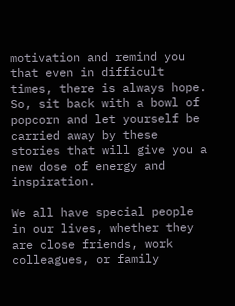motivation and remind you that even in difficult times, there is always hope. So, sit back with a bowl of popcorn and let yourself be carried away by these stories that will give you a new dose of energy and inspiration.

We all have special people in our lives, whether they are close friends, work colleagues, or family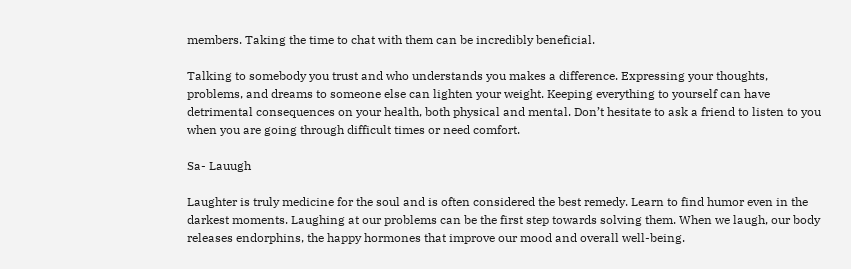members. Taking the time to chat with them can be incredibly beneficial.

Talking to somebody you trust and who understands you makes a difference. Expressing your thoughts, problems, and dreams to someone else can lighten your weight. Keeping everything to yourself can have detrimental consequences on your health, both physical and mental. Don’t hesitate to ask a friend to listen to you when you are going through difficult times or need comfort.

Sa- Lauugh

Laughter is truly medicine for the soul and is often considered the best remedy. Learn to find humor even in the darkest moments. Laughing at our problems can be the first step towards solving them. When we laugh, our body releases endorphins, the happy hormones that improve our mood and overall well-being.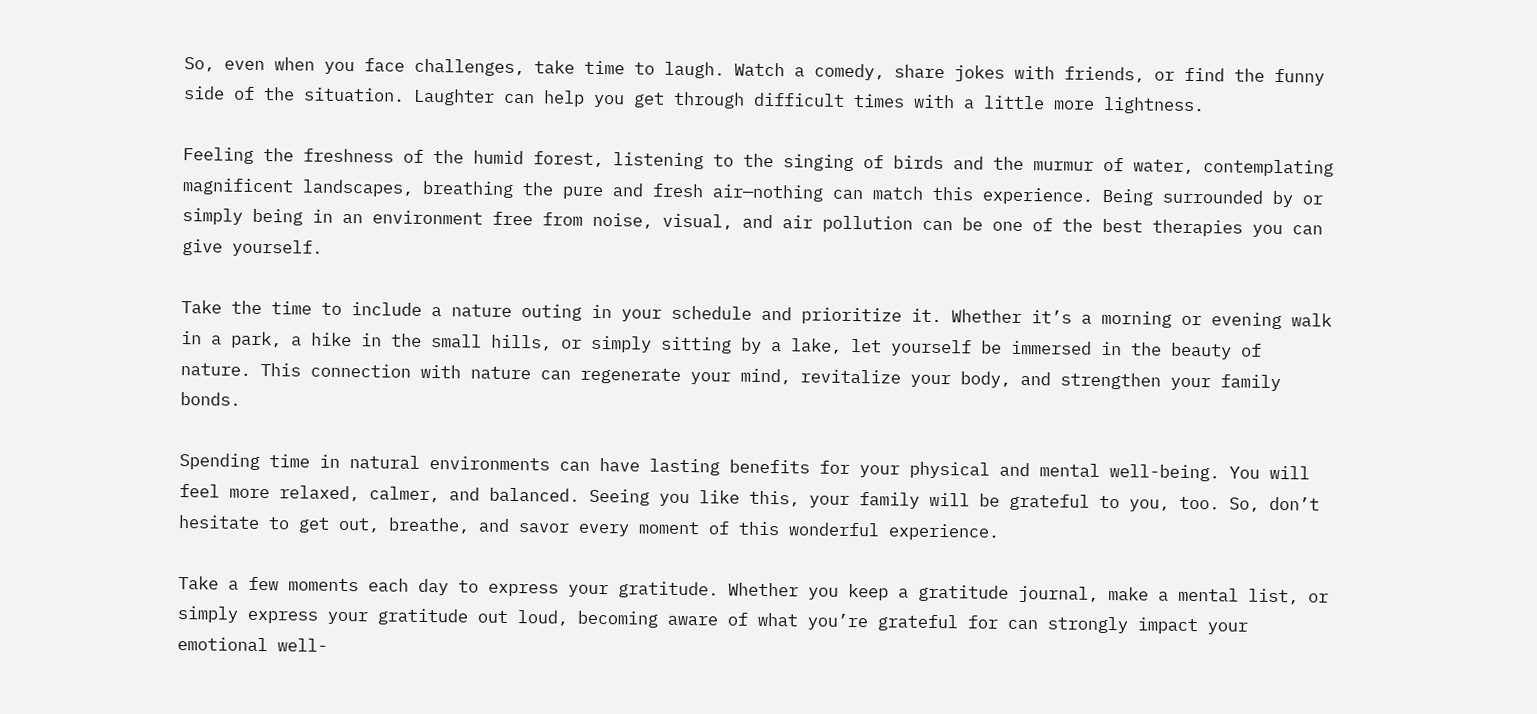So, even when you face challenges, take time to laugh. Watch a comedy, share jokes with friends, or find the funny side of the situation. Laughter can help you get through difficult times with a little more lightness.

Feeling the freshness of the humid forest, listening to the singing of birds and the murmur of water, contemplating magnificent landscapes, breathing the pure and fresh air—nothing can match this experience. Being surrounded by or simply being in an environment free from noise, visual, and air pollution can be one of the best therapies you can give yourself.

Take the time to include a nature outing in your schedule and prioritize it. Whether it’s a morning or evening walk in a park, a hike in the small hills, or simply sitting by a lake, let yourself be immersed in the beauty of nature. This connection with nature can regenerate your mind, revitalize your body, and strengthen your family bonds.

Spending time in natural environments can have lasting benefits for your physical and mental well-being. You will feel more relaxed, calmer, and balanced. Seeing you like this, your family will be grateful to you, too. So, don’t hesitate to get out, breathe, and savor every moment of this wonderful experience.

Take a few moments each day to express your gratitude. Whether you keep a gratitude journal, make a mental list, or simply express your gratitude out loud, becoming aware of what you’re grateful for can strongly impact your emotional well-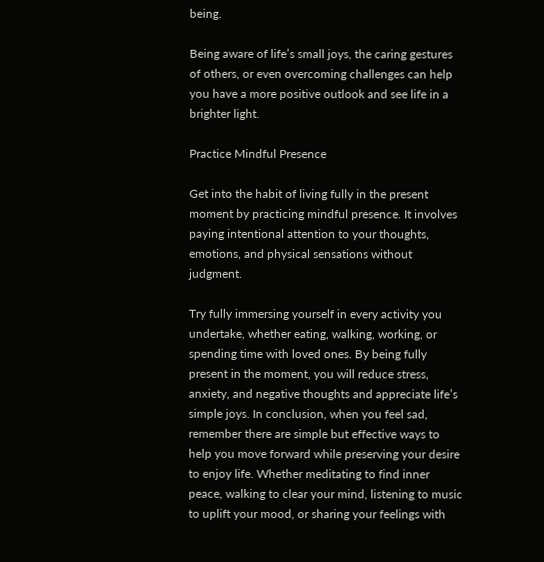being.

Being aware of life’s small joys, the caring gestures of others, or even overcoming challenges can help you have a more positive outlook and see life in a brighter light.

Practice Mindful Presence

Get into the habit of living fully in the present moment by practicing mindful presence. It involves paying intentional attention to your thoughts, emotions, and physical sensations without judgment.

Try fully immersing yourself in every activity you undertake, whether eating, walking, working, or spending time with loved ones. By being fully present in the moment, you will reduce stress, anxiety, and negative thoughts and appreciate life’s simple joys. In conclusion, when you feel sad, remember there are simple but effective ways to help you move forward while preserving your desire to enjoy life. Whether meditating to find inner peace, walking to clear your mind, listening to music to uplift your mood, or sharing your feelings with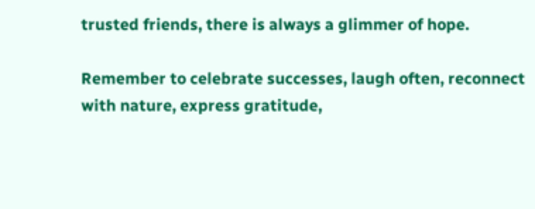trusted friends, there is always a glimmer of hope.

Remember to celebrate successes, laugh often, reconnect with nature, express gratitude,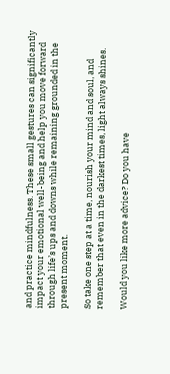and practice mindfulness. These small gestures can significantly impact your emotional well-being and help you move forward through life’s ups and downs while remaining grounded in the present moment.

So take one step at a time, nourish your mind and soul, and remember that even in the darkest times, light always shines.

Would you like more advice? Do you have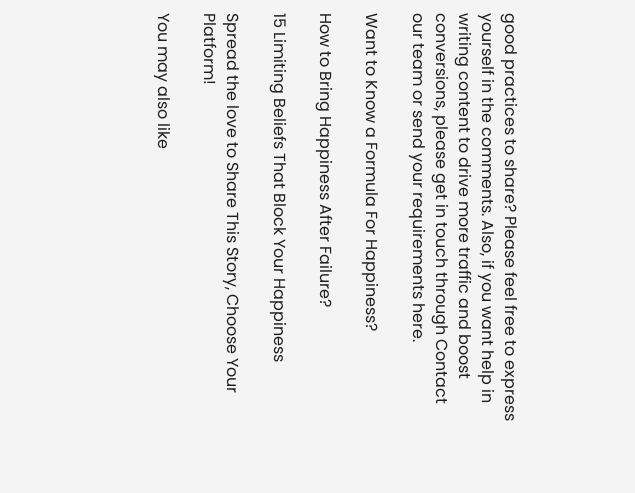good practices to share? Please feel free to express yourself in the comments. Also, if you want help in writing content to drive more traffic and boost conversions, please get in touch through Contact our team or send your requirements here.

Want to Know a Formula For Happiness?

How to Bring Happiness After Failure?

15 Limiting Beliefs That Block Your Happiness

Spread the love to Share This Story, Choose Your Platform!

You may also like